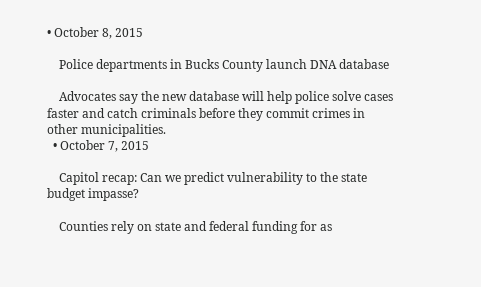• October 8, 2015

    Police departments in Bucks County launch DNA database

    Advocates say the new database will help police solve cases faster and catch criminals before they commit crimes in other municipalities.
  • October 7, 2015

    Capitol recap: Can we predict vulnerability to the state budget impasse?

    Counties rely on state and federal funding for as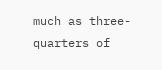much as three-quarters of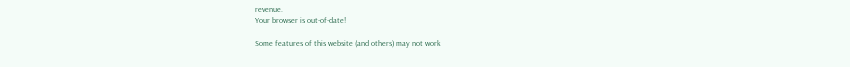revenue.
Your browser is out-of-date!

Some features of this website (and others) may not work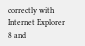correctly with Internet Explorer 8 and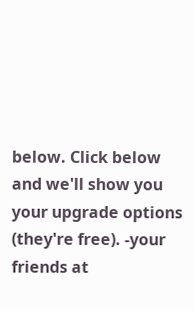below. Click below and we'll show you your upgrade options (they're free). -your friends at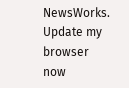NewsWorks. Update my browser now